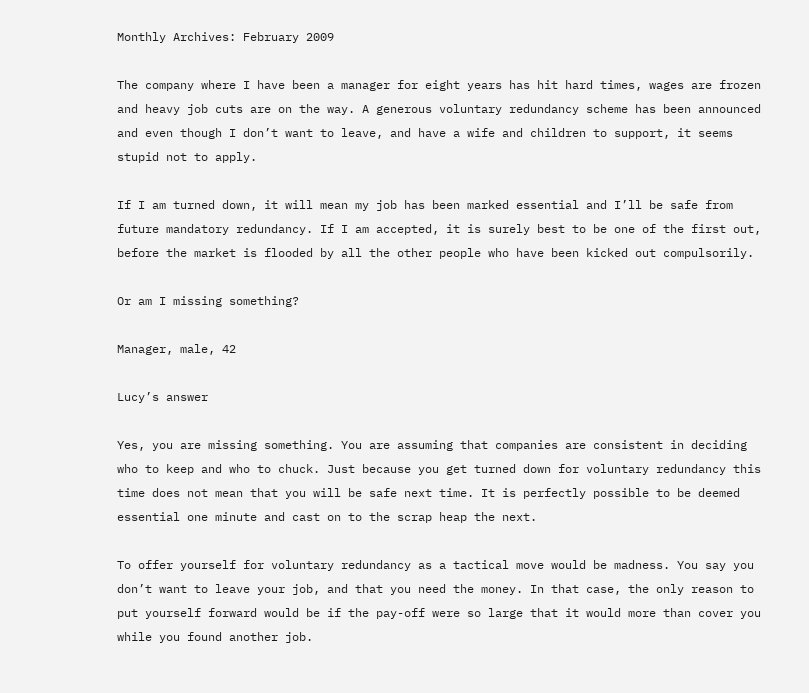Monthly Archives: February 2009

The company where I have been a manager for eight years has hit hard times, wages are frozen and heavy job cuts are on the way. A generous voluntary redundancy scheme has been announced and even though I don’t want to leave, and have a wife and children to support, it seems stupid not to apply.

If I am turned down, it will mean my job has been marked essential and I’ll be safe from future mandatory redundancy. If I am accepted, it is surely best to be one of the first out, before the market is flooded by all the other people who have been kicked out compulsorily.

Or am I missing something?

Manager, male, 42

Lucy’s answer

Yes, you are missing something. You are assuming that companies are consistent in deciding who to keep and who to chuck. Just because you get turned down for voluntary redundancy this time does not mean that you will be safe next time. It is perfectly possible to be deemed essential one minute and cast on to the scrap heap the next.

To offer yourself for voluntary redundancy as a tactical move would be madness. You say you don’t want to leave your job, and that you need the money. In that case, the only reason to put yourself forward would be if the pay-off were so large that it would more than cover you while you found another job.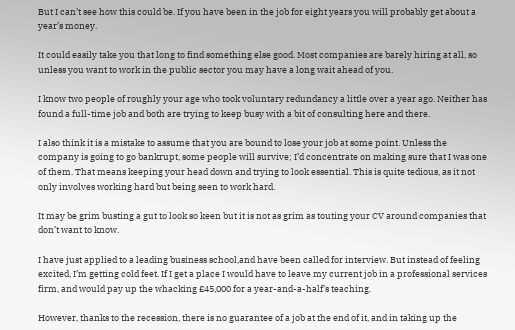But I can’t see how this could be. If you have been in the job for eight years you will probably get about a year’s money.

It could easily take you that long to find something else good. Most companies are barely hiring at all, so unless you want to work in the public sector you may have a long wait ahead of you.

I know two people of roughly your age who took voluntary redundancy a little over a year ago. Neither has found a full-time job and both are trying to keep busy with a bit of consulting here and there.

I also think it is a mistake to assume that you are bound to lose your job at some point. Unless the company is going to go bankrupt, some people will survive; I’d concentrate on making sure that I was one of them. That means keeping your head down and trying to look essential. This is quite tedious, as it not only involves working hard but being seen to work hard.

It may be grim busting a gut to look so keen but it is not as grim as touting your CV around companies that don’t want to know.

I have just applied to a leading business school,and have been called for interview. But instead of feeling excited, I’m getting cold feet. If I get a place I would have to leave my current job in a professional services firm, and would pay up the whacking £45,000 for a year-and-a-half’s teaching.

However, thanks to the recession, there is no guarantee of a job at the end of it, and in taking up the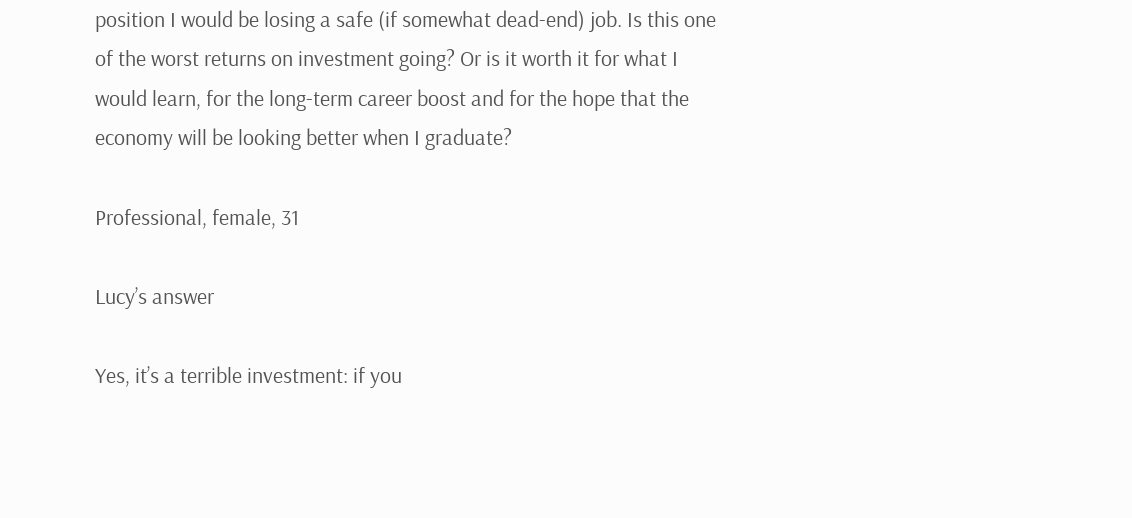position I would be losing a safe (if somewhat dead-end) job. Is this one of the worst returns on investment going? Or is it worth it for what I would learn, for the long-term career boost and for the hope that the economy will be looking better when I graduate?

Professional, female, 31

Lucy’s answer

Yes, it’s a terrible investment: if you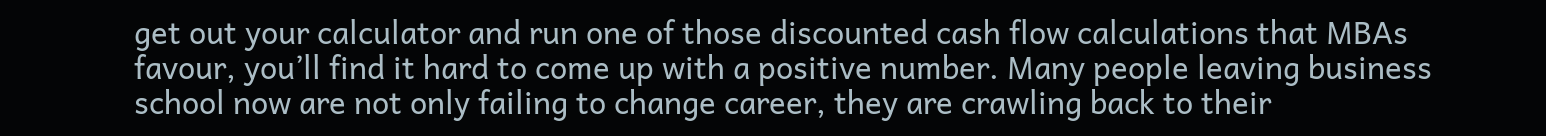get out your calculator and run one of those discounted cash flow calculations that MBAs favour, you’ll find it hard to come up with a positive number. Many people leaving business school now are not only failing to change career, they are crawling back to their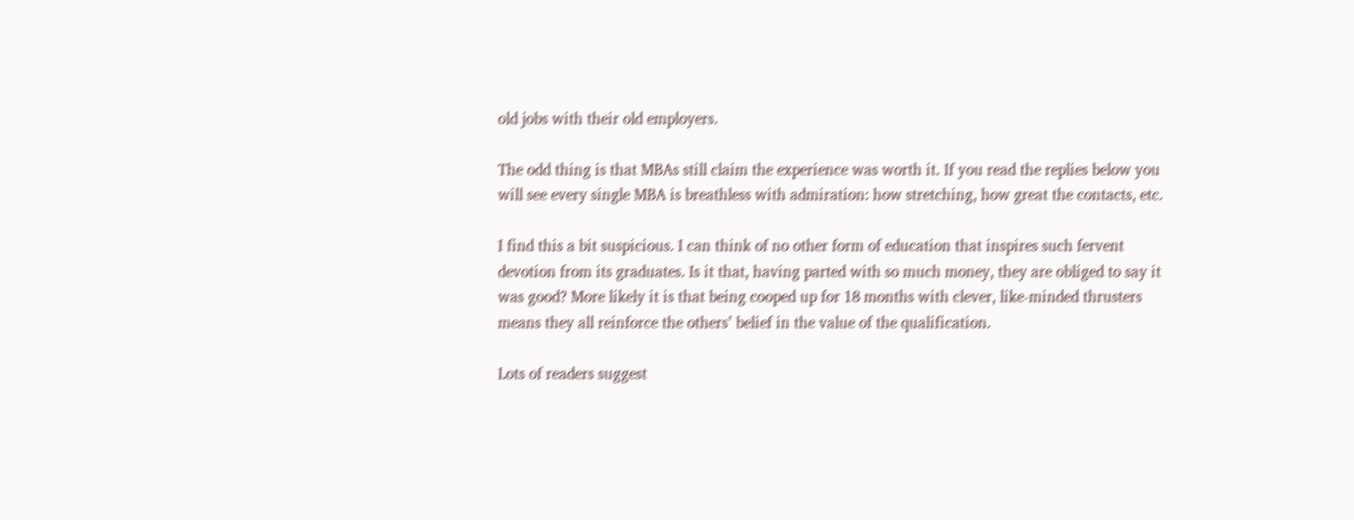old jobs with their old employers.

The odd thing is that MBAs still claim the experience was worth it. If you read the replies below you will see every single MBA is breathless with admiration: how stretching, how great the contacts, etc.

I find this a bit suspicious. I can think of no other form of education that inspires such fervent devotion from its graduates. Is it that, having parted with so much money, they are obliged to say it was good? More likely it is that being cooped up for 18 months with clever, like-minded thrusters means they all reinforce the others’ belief in the value of the qualification.

Lots of readers suggest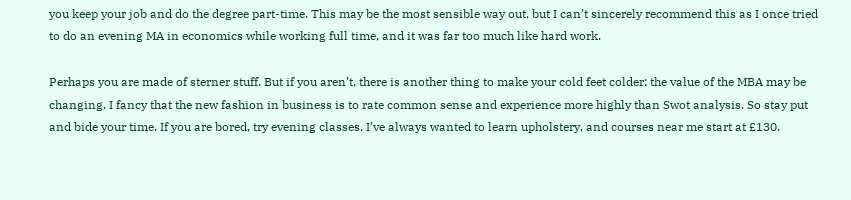you keep your job and do the degree part-time. This may be the most sensible way out, but I can’t sincerely recommend this as I once tried to do an evening MA in economics while working full time, and it was far too much like hard work.

Perhaps you are made of sterner stuff. But if you aren’t, there is another thing to make your cold feet colder: the value of the MBA may be changing. I fancy that the new fashion in business is to rate common sense and experience more highly than Swot analysis. So stay put and bide your time. If you are bored, try evening classes. I’ve always wanted to learn upholstery, and courses near me start at £130.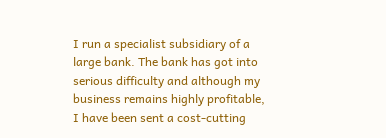I run a specialist subsidiary of a large bank. The bank has got into serious difficulty and although my business remains highly profitable, I have been sent a cost-cutting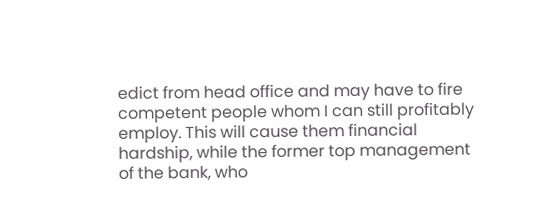edict from head office and may have to fire competent people whom I can still profitably employ. This will cause them financial hardship, while the former top management of the bank, who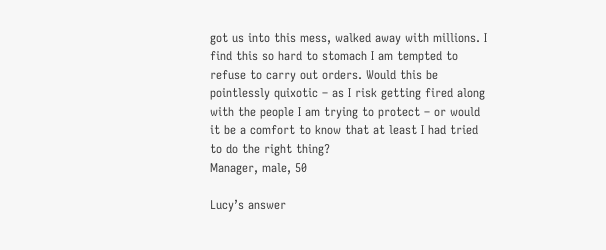got us into this mess, walked away with millions. I find this so hard to stomach I am tempted to refuse to carry out orders. Would this be pointlessly quixotic – as I risk getting fired along with the people I am trying to protect – or would it be a comfort to know that at least I had tried to do the right thing?
Manager, male, 50

Lucy’s answer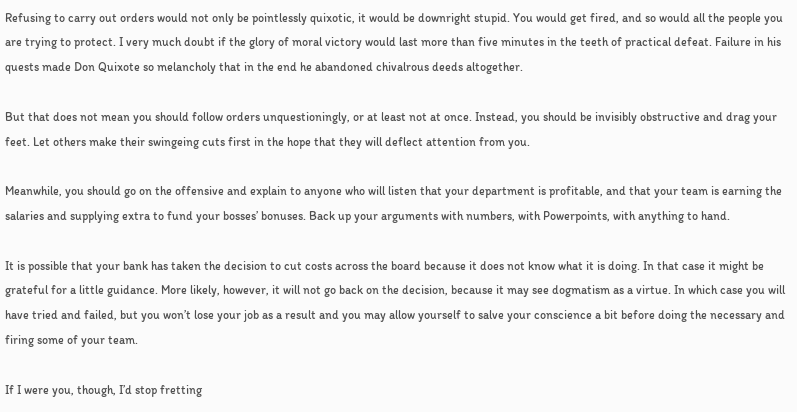Refusing to carry out orders would not only be pointlessly quixotic, it would be downright stupid. You would get fired, and so would all the people you are trying to protect. I very much doubt if the glory of moral victory would last more than five minutes in the teeth of practical defeat. Failure in his quests made Don Quixote so melancholy that in the end he abandoned chivalrous deeds altogether.

But that does not mean you should follow orders unquestioningly, or at least not at once. Instead, you should be invisibly obstructive and drag your feet. Let others make their swingeing cuts first in the hope that they will deflect attention from you.

Meanwhile, you should go on the offensive and explain to anyone who will listen that your department is profitable, and that your team is earning the salaries and supplying extra to fund your bosses’ bonuses. Back up your arguments with numbers, with Powerpoints, with anything to hand.

It is possible that your bank has taken the decision to cut costs across the board because it does not know what it is doing. In that case it might be grateful for a little guidance. More likely, however, it will not go back on the decision, because it may see dogmatism as a virtue. In which case you will have tried and failed, but you won’t lose your job as a result and you may allow yourself to salve your conscience a bit before doing the necessary and firing some of your team.

If I were you, though, I’d stop fretting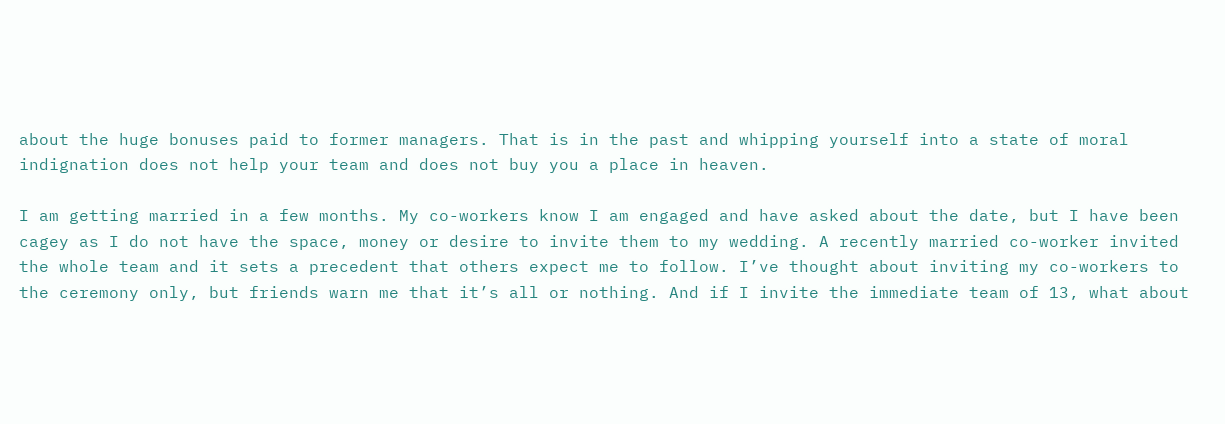about the huge bonuses paid to former managers. That is in the past and whipping yourself into a state of moral indignation does not help your team and does not buy you a place in heaven.

I am getting married in a few months. My co-workers know I am engaged and have asked about the date, but I have been cagey as I do not have the space, money or desire to invite them to my wedding. A recently married co-worker invited the whole team and it sets a precedent that others expect me to follow. I’ve thought about inviting my co-workers to the ceremony only, but friends warn me that it’s all or nothing. And if I invite the immediate team of 13, what about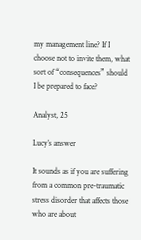my management line? If I choose not to invite them, what sort of “consequences” should I be prepared to face?

Analyst, 25

Lucy’s answer

It sounds as if you are suffering from a common pre-traumatic stress disorder that affects those who are about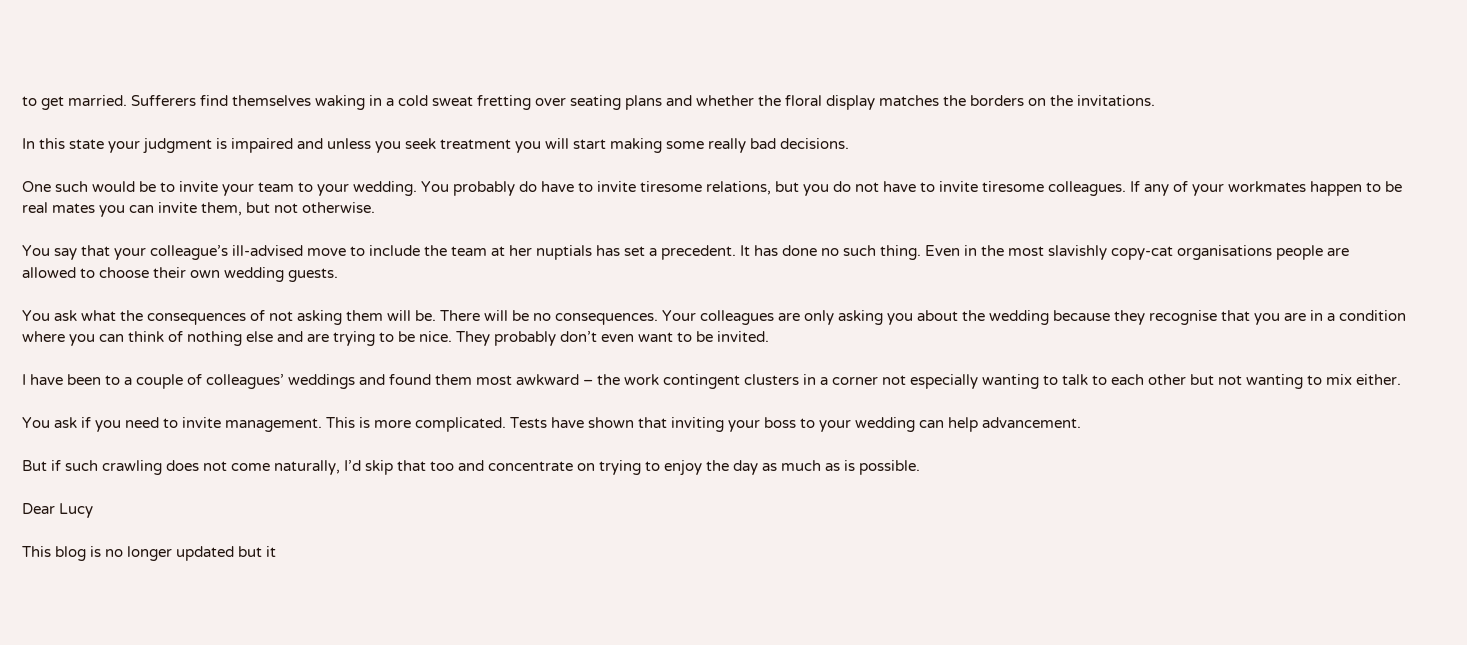to get married. Sufferers find themselves waking in a cold sweat fretting over seating plans and whether the floral display matches the borders on the invitations.

In this state your judgment is impaired and unless you seek treatment you will start making some really bad decisions.

One such would be to invite your team to your wedding. You probably do have to invite tiresome relations, but you do not have to invite tiresome colleagues. If any of your workmates happen to be real mates you can invite them, but not otherwise.

You say that your colleague’s ill-advised move to include the team at her nuptials has set a precedent. It has done no such thing. Even in the most slavishly copy-cat organisations people are allowed to choose their own wedding guests.

You ask what the consequences of not asking them will be. There will be no consequences. Your colleagues are only asking you about the wedding because they recognise that you are in a condition where you can think of nothing else and are trying to be nice. They probably don’t even want to be invited.

I have been to a couple of colleagues’ weddings and found them most awkward – the work contingent clusters in a corner not especially wanting to talk to each other but not wanting to mix either.

You ask if you need to invite management. This is more complicated. Tests have shown that inviting your boss to your wedding can help advancement.

But if such crawling does not come naturally, I’d skip that too and concentrate on trying to enjoy the day as much as is possible.

Dear Lucy

This blog is no longer updated but it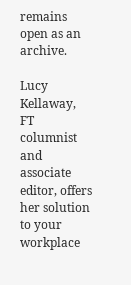remains open as an archive.

Lucy Kellaway, FT columnist and associate editor, offers her solution to your workplace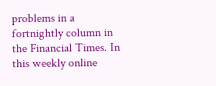problems in a fortnightly column in the Financial Times. In this weekly online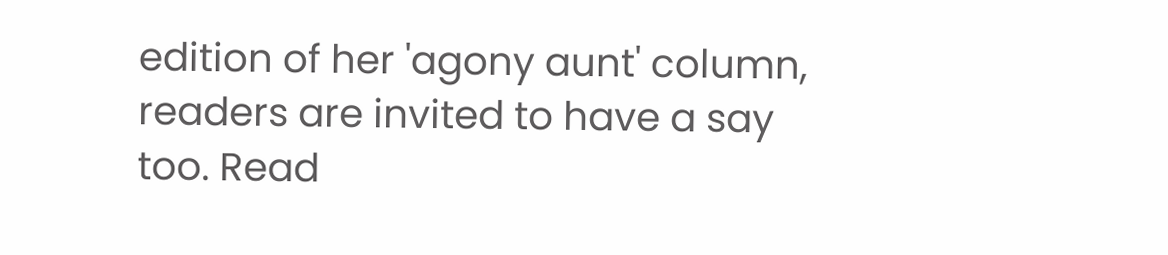edition of her 'agony aunt' column, readers are invited to have a say too. Read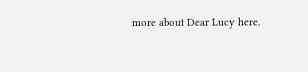more about Dear Lucy here.